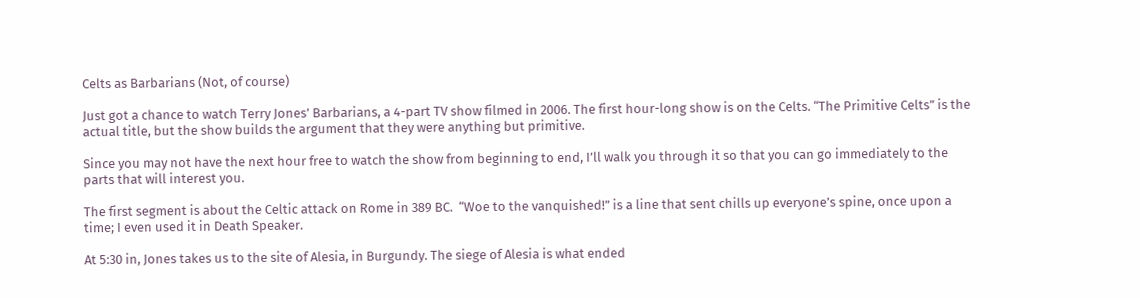Celts as Barbarians (Not, of course)

Just got a chance to watch Terry Jones’ Barbarians, a 4-part TV show filmed in 2006. The first hour-long show is on the Celts. “The Primitive Celts” is the actual title, but the show builds the argument that they were anything but primitive.

Since you may not have the next hour free to watch the show from beginning to end, I’ll walk you through it so that you can go immediately to the parts that will interest you.

The first segment is about the Celtic attack on Rome in 389 BC.  “Woe to the vanquished!” is a line that sent chills up everyone’s spine, once upon a time; I even used it in Death Speaker.

At 5:30 in, Jones takes us to the site of Alesia, in Burgundy. The siege of Alesia is what ended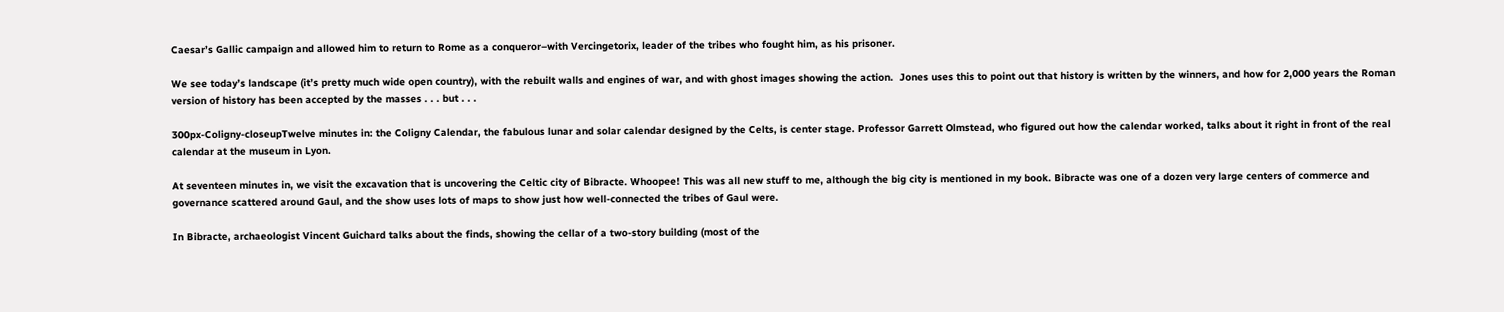Caesar’s Gallic campaign and allowed him to return to Rome as a conqueror–with Vercingetorix, leader of the tribes who fought him, as his prisoner.

We see today’s landscape (it’s pretty much wide open country), with the rebuilt walls and engines of war, and with ghost images showing the action.  Jones uses this to point out that history is written by the winners, and how for 2,000 years the Roman version of history has been accepted by the masses . . . but . . .

300px-Coligny-closeupTwelve minutes in: the Coligny Calendar, the fabulous lunar and solar calendar designed by the Celts, is center stage. Professor Garrett Olmstead, who figured out how the calendar worked, talks about it right in front of the real calendar at the museum in Lyon.

At seventeen minutes in, we visit the excavation that is uncovering the Celtic city of Bibracte. Whoopee! This was all new stuff to me, although the big city is mentioned in my book. Bibracte was one of a dozen very large centers of commerce and governance scattered around Gaul, and the show uses lots of maps to show just how well-connected the tribes of Gaul were.

In Bibracte, archaeologist Vincent Guichard talks about the finds, showing the cellar of a two-story building (most of the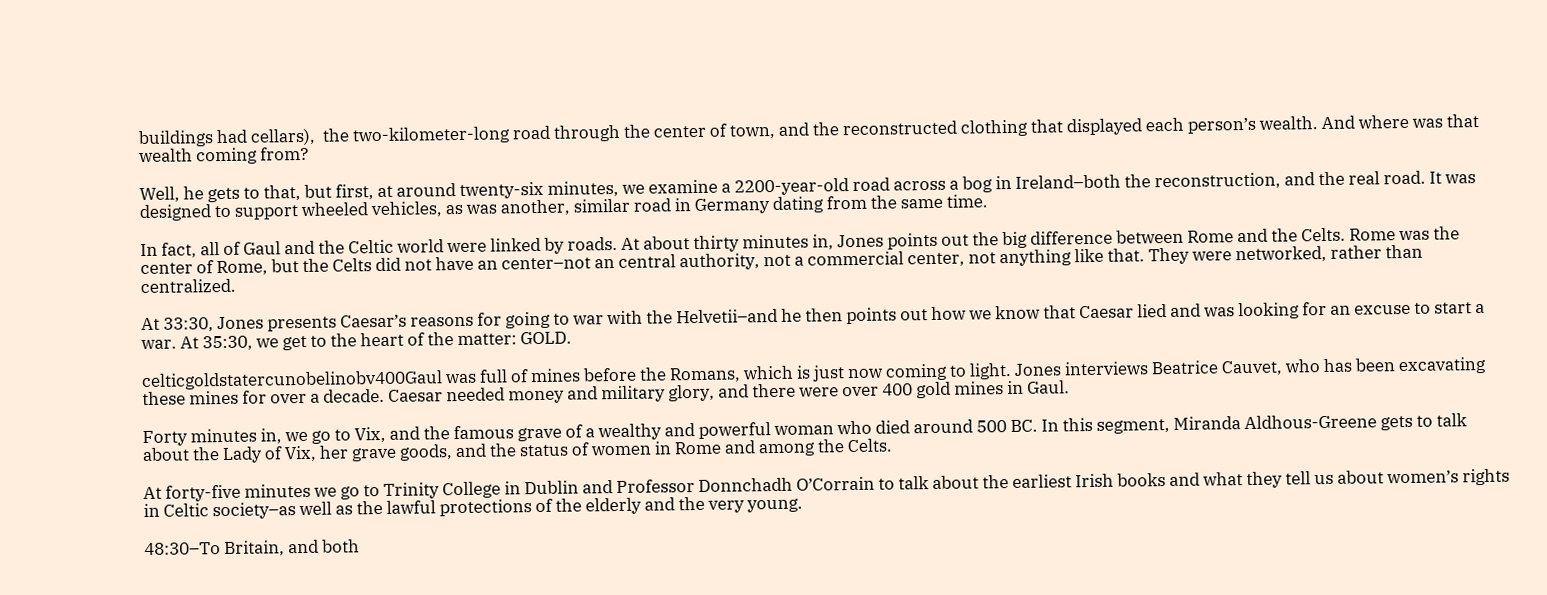buildings had cellars),  the two-kilometer-long road through the center of town, and the reconstructed clothing that displayed each person’s wealth. And where was that wealth coming from?

Well, he gets to that, but first, at around twenty-six minutes, we examine a 2200-year-old road across a bog in Ireland–both the reconstruction, and the real road. It was designed to support wheeled vehicles, as was another, similar road in Germany dating from the same time.

In fact, all of Gaul and the Celtic world were linked by roads. At about thirty minutes in, Jones points out the big difference between Rome and the Celts. Rome was the center of Rome, but the Celts did not have an center–not an central authority, not a commercial center, not anything like that. They were networked, rather than centralized.

At 33:30, Jones presents Caesar’s reasons for going to war with the Helvetii–and he then points out how we know that Caesar lied and was looking for an excuse to start a war. At 35:30, we get to the heart of the matter: GOLD.

celticgoldstatercunobelinobv400Gaul was full of mines before the Romans, which is just now coming to light. Jones interviews Beatrice Cauvet, who has been excavating these mines for over a decade. Caesar needed money and military glory, and there were over 400 gold mines in Gaul.

Forty minutes in, we go to Vix, and the famous grave of a wealthy and powerful woman who died around 500 BC. In this segment, Miranda Aldhous-Greene gets to talk about the Lady of Vix, her grave goods, and the status of women in Rome and among the Celts.

At forty-five minutes we go to Trinity College in Dublin and Professor Donnchadh O’Corrain to talk about the earliest Irish books and what they tell us about women’s rights in Celtic society–as well as the lawful protections of the elderly and the very young.

48:30–To Britain, and both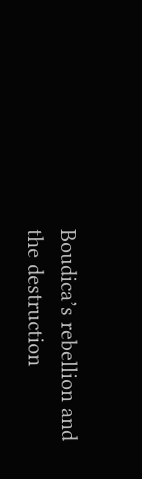Boudica’s rebellion and the destruction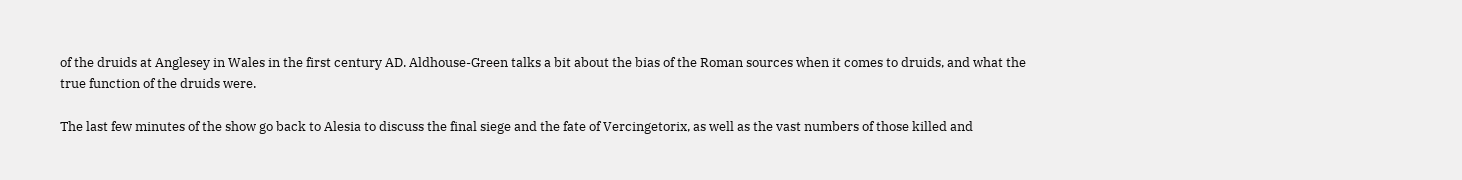of the druids at Anglesey in Wales in the first century AD. Aldhouse-Green talks a bit about the bias of the Roman sources when it comes to druids, and what the true function of the druids were.

The last few minutes of the show go back to Alesia to discuss the final siege and the fate of Vercingetorix, as well as the vast numbers of those killed and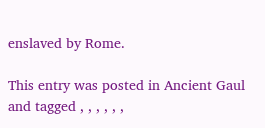enslaved by Rome.

This entry was posted in Ancient Gaul and tagged , , , , , ,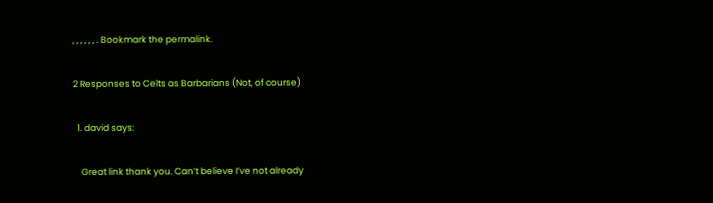, , , , , , . Bookmark the permalink.

2 Responses to Celts as Barbarians (Not, of course)

  1. david says:

    Great link thank you. Can’t believe I’ve not already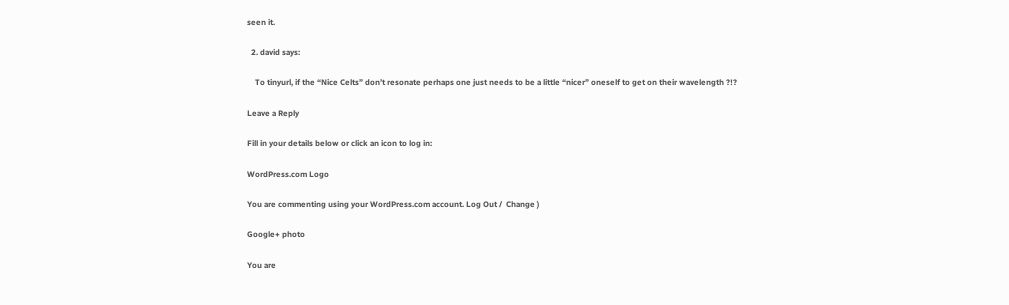seen it.

  2. david says:

    To tinyurl, if the “Nice Celts” don’t resonate perhaps one just needs to be a little “nicer” oneself to get on their wavelength ?!?

Leave a Reply

Fill in your details below or click an icon to log in:

WordPress.com Logo

You are commenting using your WordPress.com account. Log Out /  Change )

Google+ photo

You are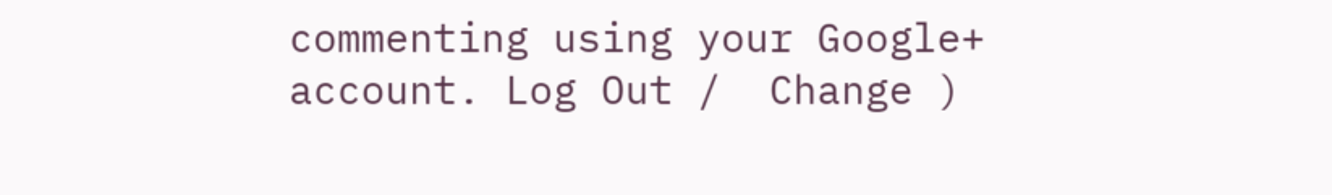commenting using your Google+ account. Log Out /  Change )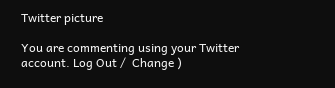Twitter picture

You are commenting using your Twitter account. Log Out /  Change )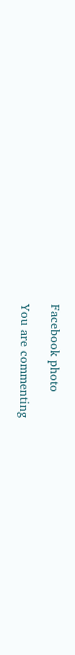Facebook photo

You are commenting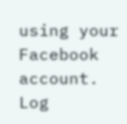using your Facebook account. Log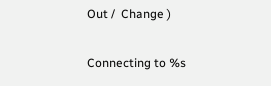Out /  Change )

Connecting to %s